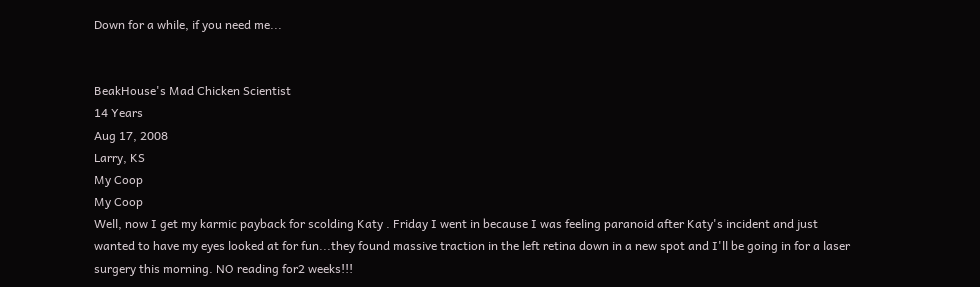Down for a while, if you need me...


BeakHouse's Mad Chicken Scientist
14 Years
Aug 17, 2008
Larry, KS
My Coop
My Coop
Well, now I get my karmic payback for scolding Katy . Friday I went in because I was feeling paranoid after Katy's incident and just wanted to have my eyes looked at for fun...they found massive traction in the left retina down in a new spot and I'll be going in for a laser surgery this morning. NO reading for2 weeks!!!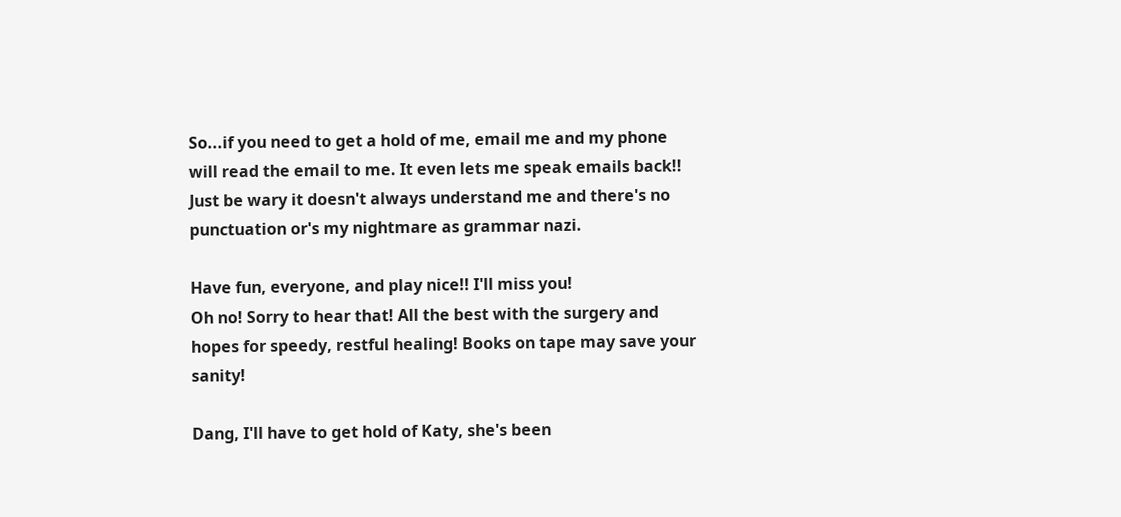So...if you need to get a hold of me, email me and my phone will read the email to me. It even lets me speak emails back!! Just be wary it doesn't always understand me and there's no punctuation or's my nightmare as grammar nazi.

Have fun, everyone, and play nice!! I'll miss you!
Oh no! Sorry to hear that! All the best with the surgery and hopes for speedy, restful healing! Books on tape may save your sanity!

Dang, I'll have to get hold of Katy, she's been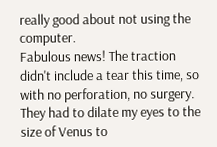really good about not using the computer.
Fabulous news! The traction didn't include a tear this time, so with no perforation, no surgery. They had to dilate my eyes to the size of Venus to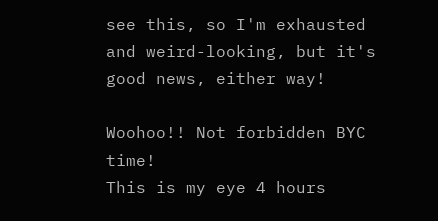see this, so I'm exhausted and weird-looking, but it's good news, either way!

Woohoo!! Not forbidden BYC time!
This is my eye 4 hours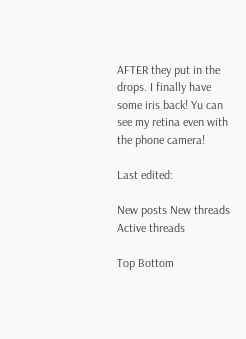AFTER they put in the drops. I finally have some iris back! Yu can see my retina even with the phone camera!

Last edited:

New posts New threads Active threads

Top Bottom